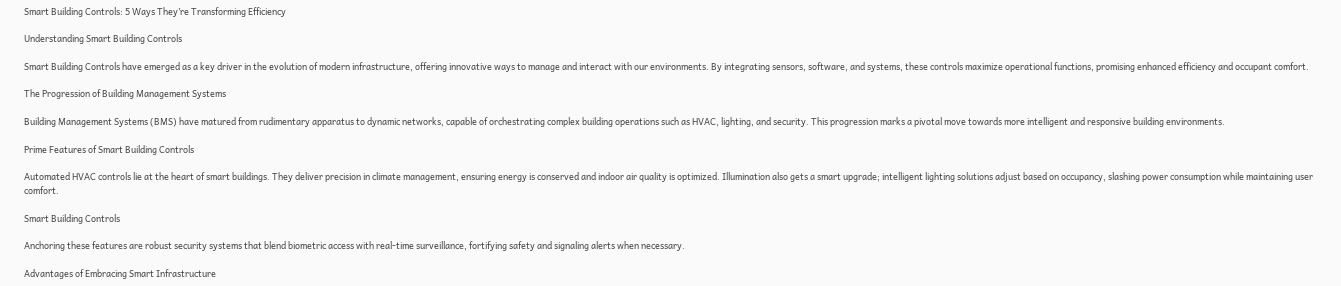Smart Building Controls: 5 Ways They’re Transforming Efficiency

Understanding Smart Building Controls

Smart Building Controls have emerged as a key driver in the evolution of modern infrastructure, offering innovative ways to manage and interact with our environments. By integrating sensors, software, and systems, these controls maximize operational functions, promising enhanced efficiency and occupant comfort.

The Progression of Building Management Systems

Building Management Systems (BMS) have matured from rudimentary apparatus to dynamic networks, capable of orchestrating complex building operations such as HVAC, lighting, and security. This progression marks a pivotal move towards more intelligent and responsive building environments.

Prime Features of Smart Building Controls

Automated HVAC controls lie at the heart of smart buildings. They deliver precision in climate management, ensuring energy is conserved and indoor air quality is optimized. Illumination also gets a smart upgrade; intelligent lighting solutions adjust based on occupancy, slashing power consumption while maintaining user comfort.

Smart Building Controls

Anchoring these features are robust security systems that blend biometric access with real-time surveillance, fortifying safety and signaling alerts when necessary.

Advantages of Embracing Smart Infrastructure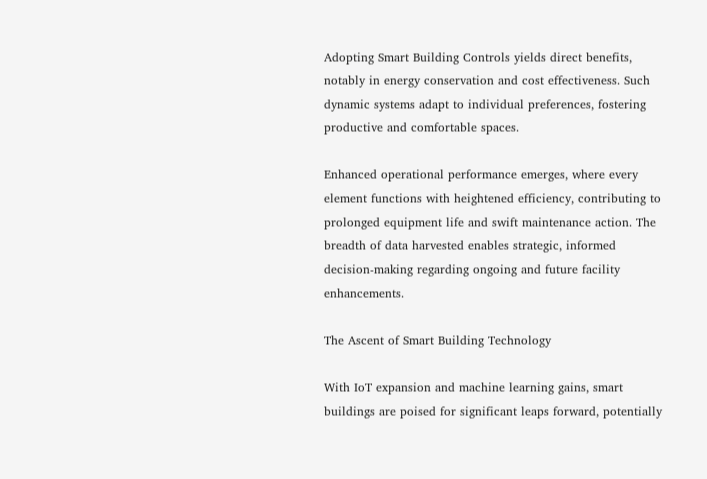Adopting Smart Building Controls yields direct benefits, notably in energy conservation and cost effectiveness. Such dynamic systems adapt to individual preferences, fostering productive and comfortable spaces.

Enhanced operational performance emerges, where every element functions with heightened efficiency, contributing to prolonged equipment life and swift maintenance action. The breadth of data harvested enables strategic, informed decision-making regarding ongoing and future facility enhancements.

The Ascent of Smart Building Technology

With IoT expansion and machine learning gains, smart buildings are poised for significant leaps forward, potentially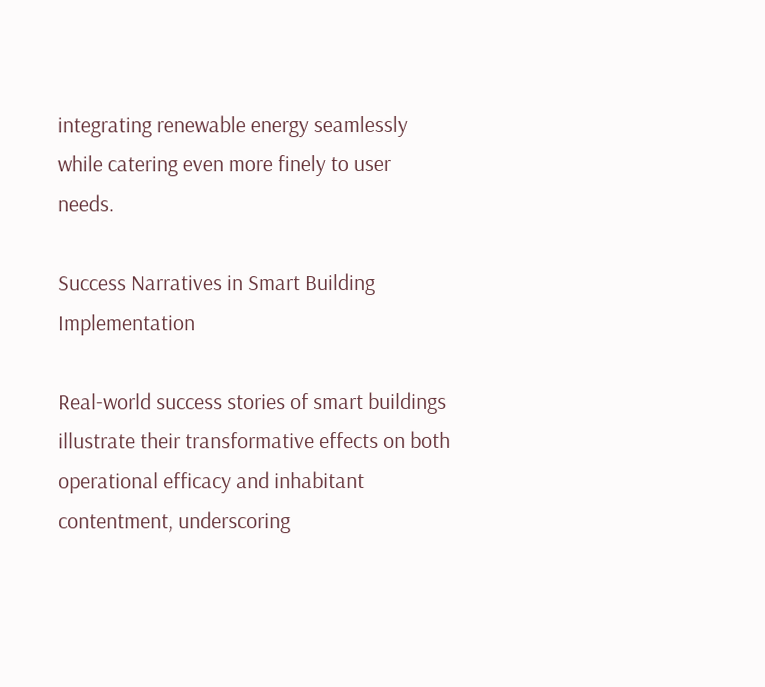integrating renewable energy seamlessly while catering even more finely to user needs.

Success Narratives in Smart Building Implementation

Real-world success stories of smart buildings illustrate their transformative effects on both operational efficacy and inhabitant contentment, underscoring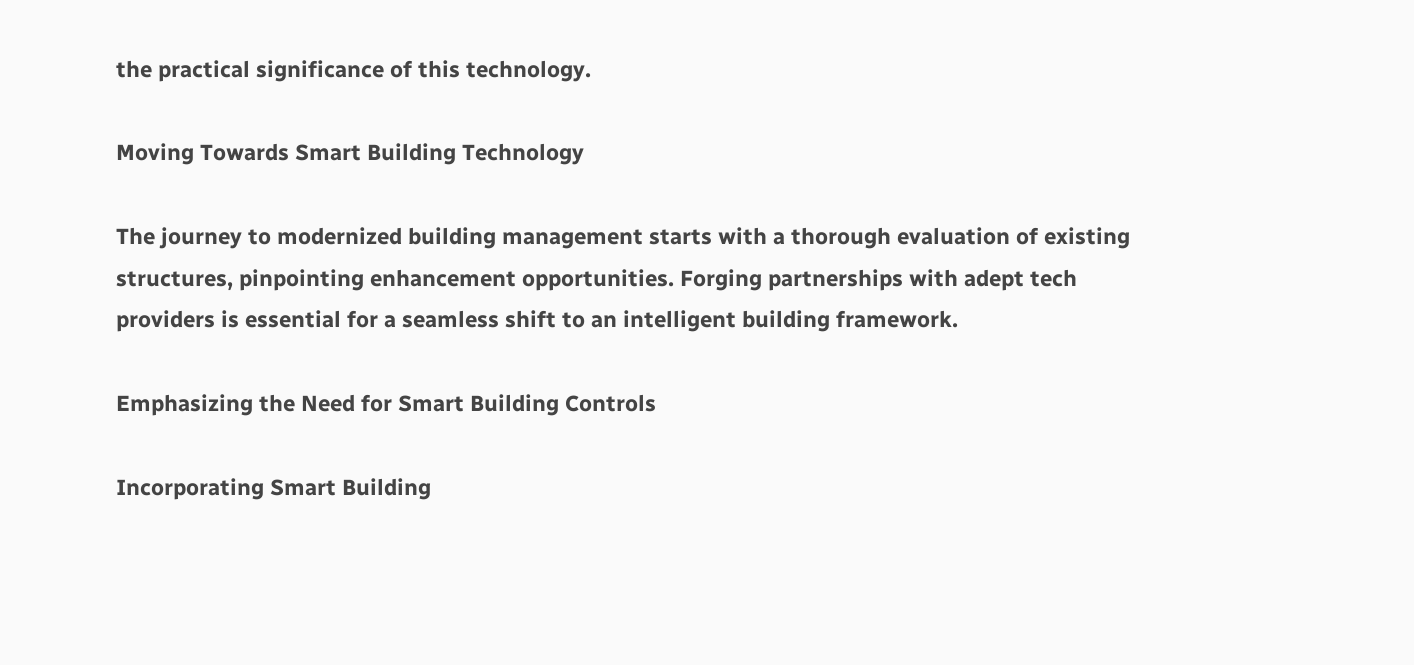the practical significance of this technology.

Moving Towards Smart Building Technology

The journey to modernized building management starts with a thorough evaluation of existing structures, pinpointing enhancement opportunities. Forging partnerships with adept tech providers is essential for a seamless shift to an intelligent building framework.

Emphasizing the Need for Smart Building Controls

Incorporating Smart Building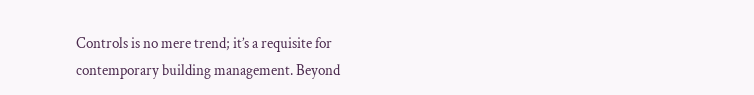Controls is no mere trend; it’s a requisite for contemporary building management. Beyond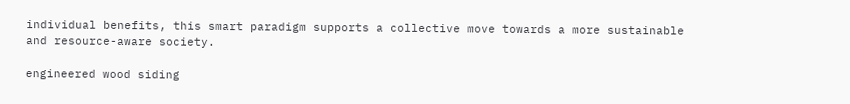individual benefits, this smart paradigm supports a collective move towards a more sustainable and resource-aware society.

engineered wood siding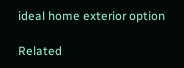ideal home exterior option

Related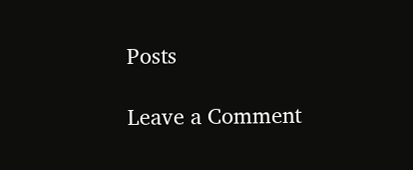Posts

Leave a Comment